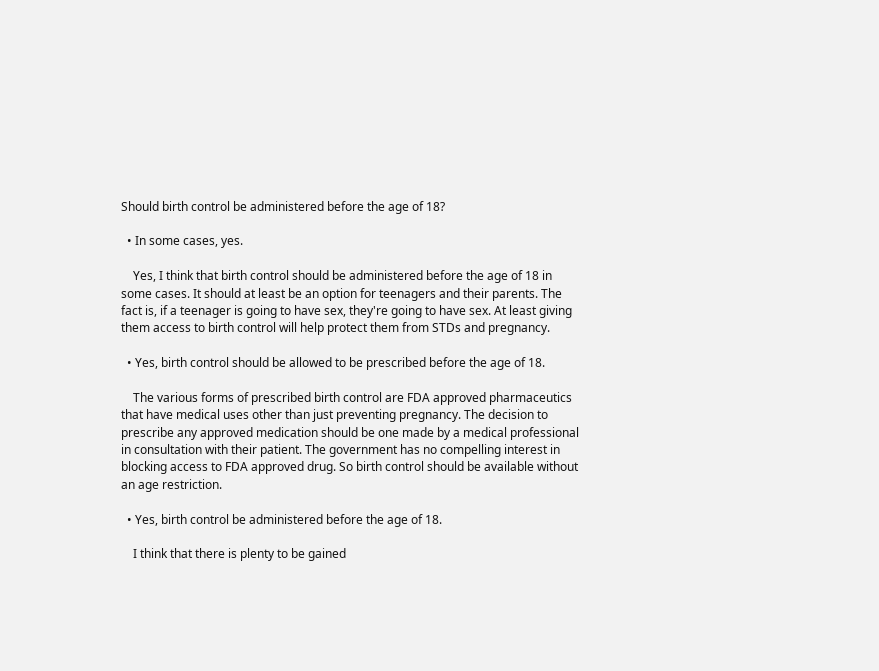Should birth control be administered before the age of 18?

  • In some cases, yes.

    Yes, I think that birth control should be administered before the age of 18 in some cases. It should at least be an option for teenagers and their parents. The fact is, if a teenager is going to have sex, they're going to have sex. At least giving them access to birth control will help protect them from STDs and pregnancy.

  • Yes, birth control should be allowed to be prescribed before the age of 18.

    The various forms of prescribed birth control are FDA approved pharmaceutics that have medical uses other than just preventing pregnancy. The decision to prescribe any approved medication should be one made by a medical professional in consultation with their patient. The government has no compelling interest in blocking access to FDA approved drug. So birth control should be available without an age restriction.

  • Yes, birth control be administered before the age of 18.

    I think that there is plenty to be gained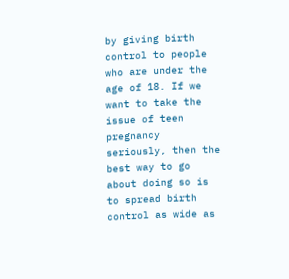by giving birth control to people who are under the age of 18. If we want to take the issue of teen pregnancy seriously, then the best way to go about doing so is to spread birth control as wide as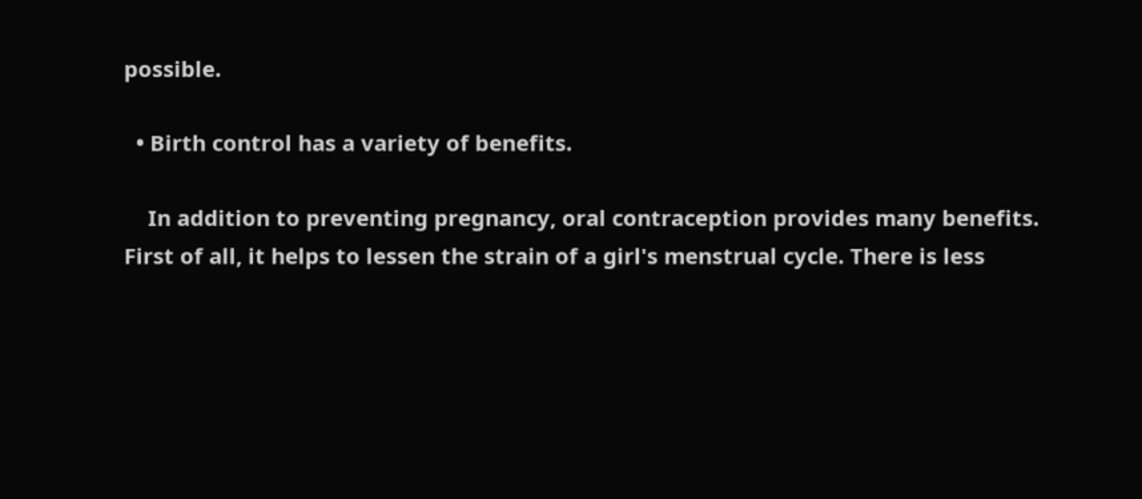possible.

  • Birth control has a variety of benefits.

    In addition to preventing pregnancy, oral contraception provides many benefits. First of all, it helps to lessen the strain of a girl's menstrual cycle. There is less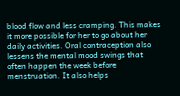blood flow and less cramping. This makes it more possible for her to go about her daily activities. Oral contraception also lessens the mental mood swings that often happen the week before menstruation. It also helps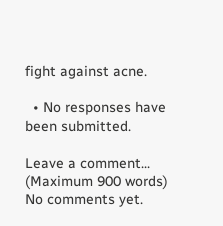fight against acne.

  • No responses have been submitted.

Leave a comment...
(Maximum 900 words)
No comments yet.